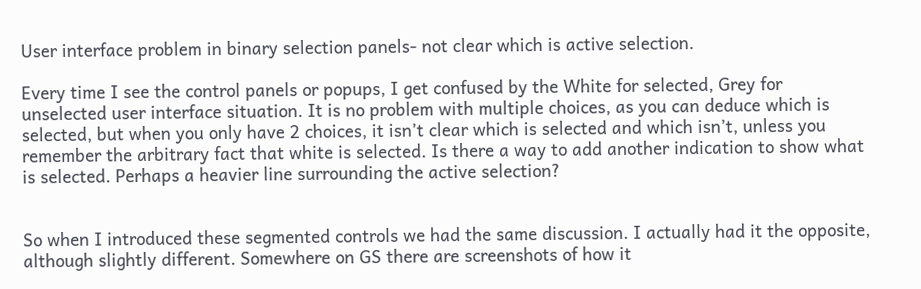User interface problem in binary selection panels- not clear which is active selection.

Every time I see the control panels or popups, I get confused by the White for selected, Grey for unselected user interface situation. It is no problem with multiple choices, as you can deduce which is selected, but when you only have 2 choices, it isn’t clear which is selected and which isn’t, unless you remember the arbitrary fact that white is selected. Is there a way to add another indication to show what is selected. Perhaps a heavier line surrounding the active selection?


So when I introduced these segmented controls we had the same discussion. I actually had it the opposite, although slightly different. Somewhere on GS there are screenshots of how it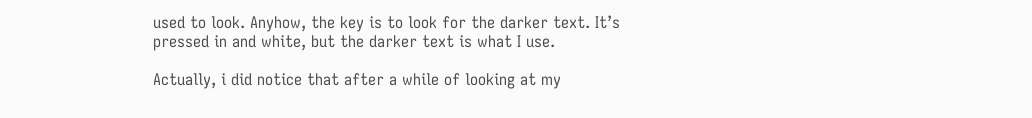used to look. Anyhow, the key is to look for the darker text. It’s pressed in and white, but the darker text is what I use.

Actually, i did notice that after a while of looking at my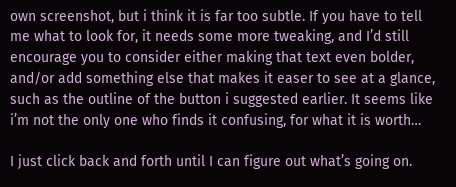own screenshot, but i think it is far too subtle. If you have to tell me what to look for, it needs some more tweaking, and I’d still encourage you to consider either making that text even bolder, and/or add something else that makes it easer to see at a glance, such as the outline of the button i suggested earlier. It seems like i’m not the only one who finds it confusing, for what it is worth…

I just click back and forth until I can figure out what’s going on.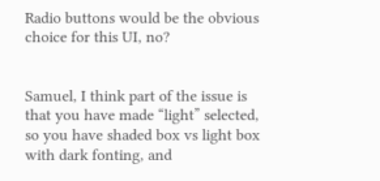Radio buttons would be the obvious choice for this UI, no?


Samuel, I think part of the issue is that you have made “light” selected, so you have shaded box vs light box with dark fonting, and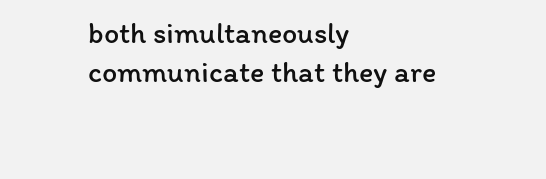both simultaneously communicate that they are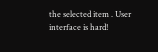the selected item . User interface is hard!